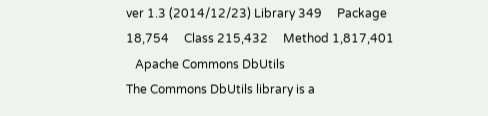ver 1.3 (2014/12/23) Library 349     Package 18,754     Class 215,432     Method 1,817,401
   Apache Commons DbUtils
The Commons DbUtils library is a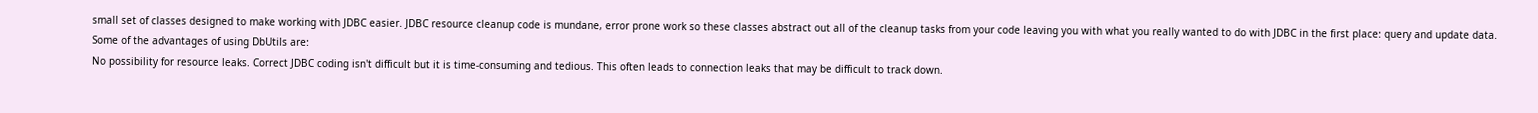small set of classes designed to make working with JDBC easier. JDBC resource cleanup code is mundane, error prone work so these classes abstract out all of the cleanup tasks from your code leaving you with what you really wanted to do with JDBC in the first place: query and update data.
Some of the advantages of using DbUtils are:
No possibility for resource leaks. Correct JDBC coding isn't difficult but it is time-consuming and tedious. This often leads to connection leaks that may be difficult to track down.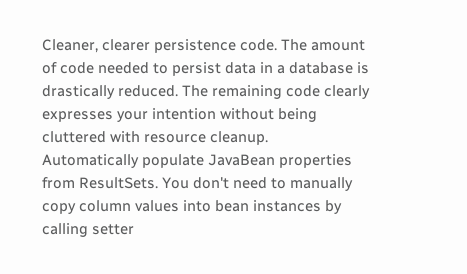Cleaner, clearer persistence code. The amount of code needed to persist data in a database is drastically reduced. The remaining code clearly expresses your intention without being cluttered with resource cleanup.
Automatically populate JavaBean properties from ResultSets. You don't need to manually copy column values into bean instances by calling setter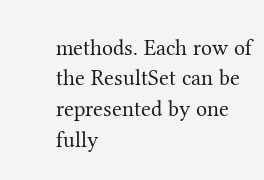methods. Each row of the ResultSet can be represented by one fully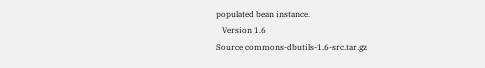populated bean instance.
   Version 1.6
Source commons-dbutils-1.6-src.tar.gz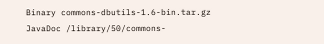Binary commons-dbutils-1.6-bin.tar.gz
JavaDoc /library/50/commons-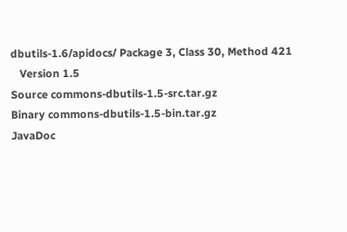dbutils-1.6/apidocs/ Package 3, Class 30, Method 421
   Version 1.5
Source commons-dbutils-1.5-src.tar.gz
Binary commons-dbutils-1.5-bin.tar.gz
JavaDoc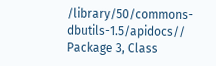/library/50/commons-dbutils-1.5/apidocs// Package 3, Class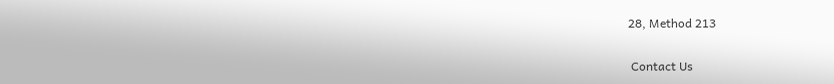28, Method 213

 Contact Us